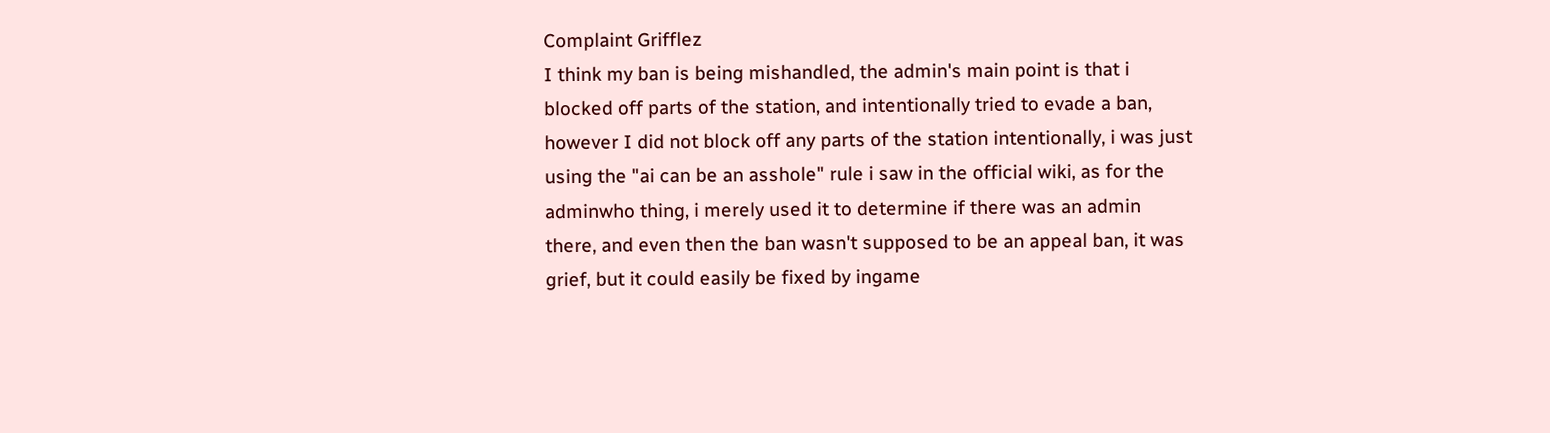Complaint Grifflez
I think my ban is being mishandled, the admin's main point is that i blocked off parts of the station, and intentionally tried to evade a ban, however I did not block off any parts of the station intentionally, i was just using the "ai can be an asshole" rule i saw in the official wiki, as for the adminwho thing, i merely used it to determine if there was an admin there, and even then the ban wasn't supposed to be an appeal ban, it was grief, but it could easily be fixed by ingame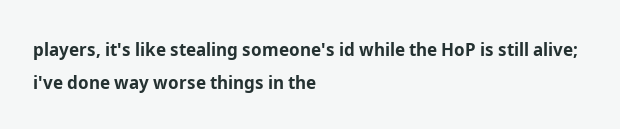players, it's like stealing someone's id while the HoP is still alive; i've done way worse things in the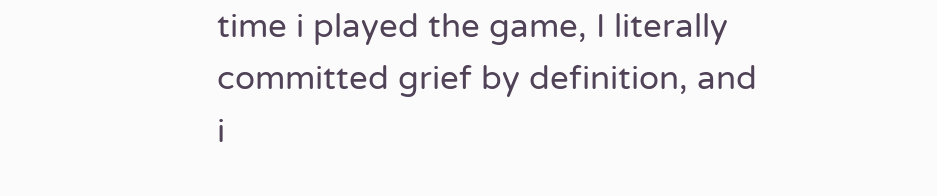time i played the game, I literally committed grief by definition, and i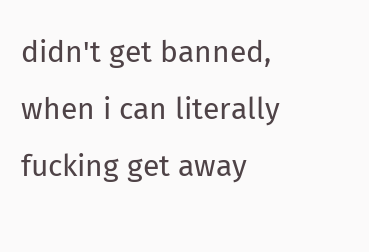didn't get banned, when i can literally fucking get away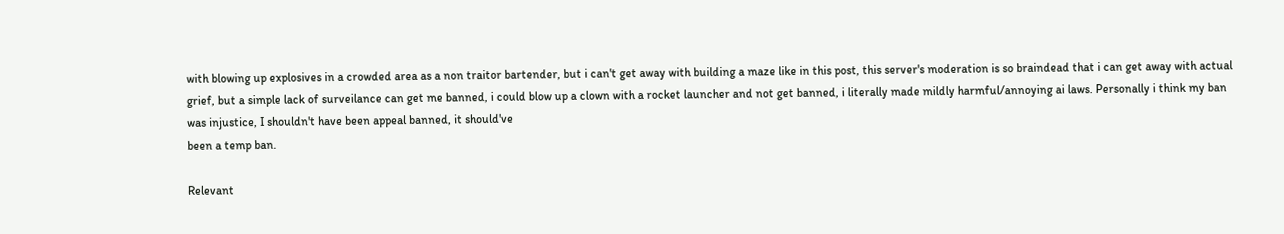with blowing up explosives in a crowded area as a non traitor bartender, but i can't get away with building a maze like in this post, this server's moderation is so braindead that i can get away with actual grief, but a simple lack of surveilance can get me banned, i could blow up a clown with a rocket launcher and not get banned, i literally made mildly harmful/annoying ai laws. Personally i think my ban was injustice, I shouldn't have been appeal banned, it should've
been a temp ban.

Relevant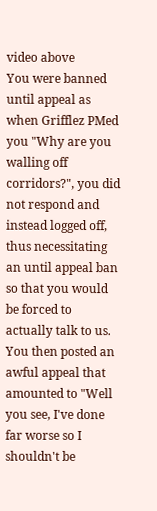video above
You were banned until appeal as when Grifflez PMed you "Why are you walling off corridors?", you did not respond and instead logged off, thus necessitating an until appeal ban so that you would be forced to actually talk to us. You then posted an awful appeal that amounted to "Well you see, I've done far worse so I shouldn't be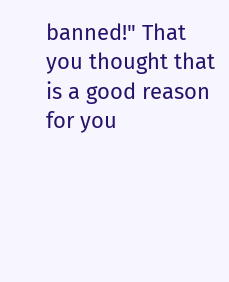banned!" That you thought that is a good reason for you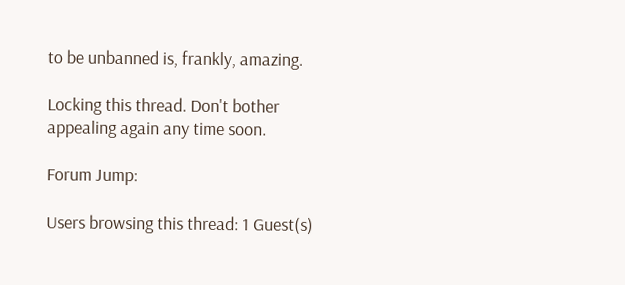to be unbanned is, frankly, amazing.

Locking this thread. Don't bother appealing again any time soon.

Forum Jump:

Users browsing this thread: 1 Guest(s)